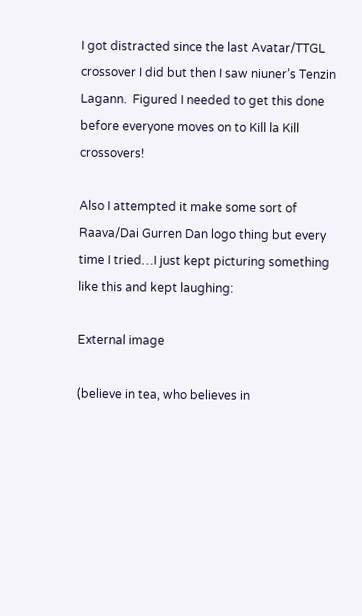I got distracted since the last Avatar/TTGL crossover I did but then I saw niuner’s Tenzin Lagann.  Figured I needed to get this done before everyone moves on to Kill la Kill crossovers!

Also I attempted it make some sort of Raava/Dai Gurren Dan logo thing but every time I tried…I just kept picturing something like this and kept laughing:

External image

(believe in tea, who believes in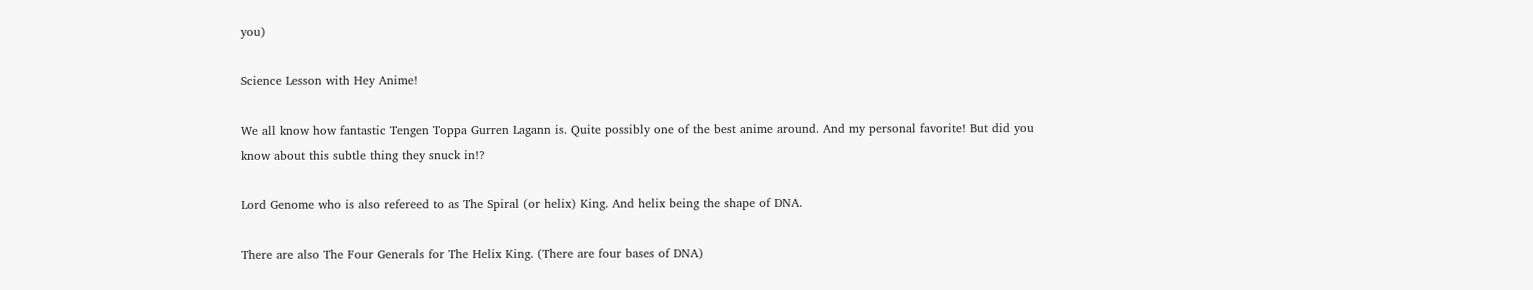you)

Science Lesson with Hey Anime!

We all know how fantastic Tengen Toppa Gurren Lagann is. Quite possibly one of the best anime around. And my personal favorite! But did you know about this subtle thing they snuck in!?

Lord Genome who is also refereed to as The Spiral (or helix) King. And helix being the shape of DNA.

There are also The Four Generals for The Helix King. (There are four bases of DNA)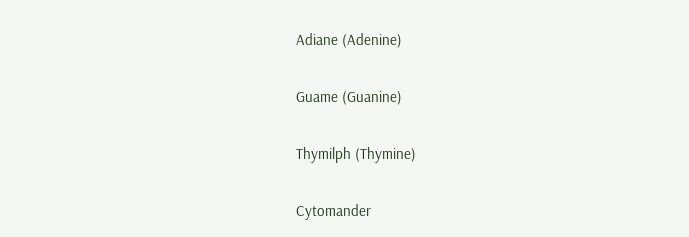Adiane (Adenine)

Guame (Guanine)

Thymilph (Thymine)

Cytomander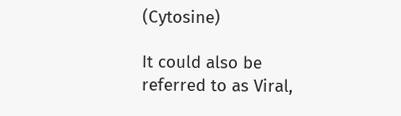(Cytosine)

It could also be referred to as Viral,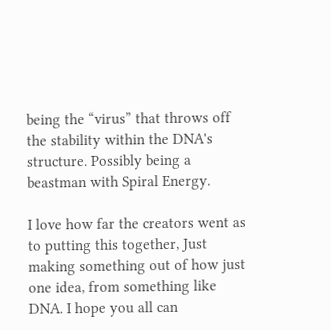being the “virus” that throws off the stability within the DNA's structure. Possibly being a beastman with Spiral Energy.

I love how far the creators went as to putting this together, Just making something out of how just one idea, from something like DNA. I hope you all can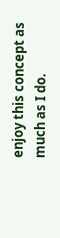enjoy this concept as much as I do.